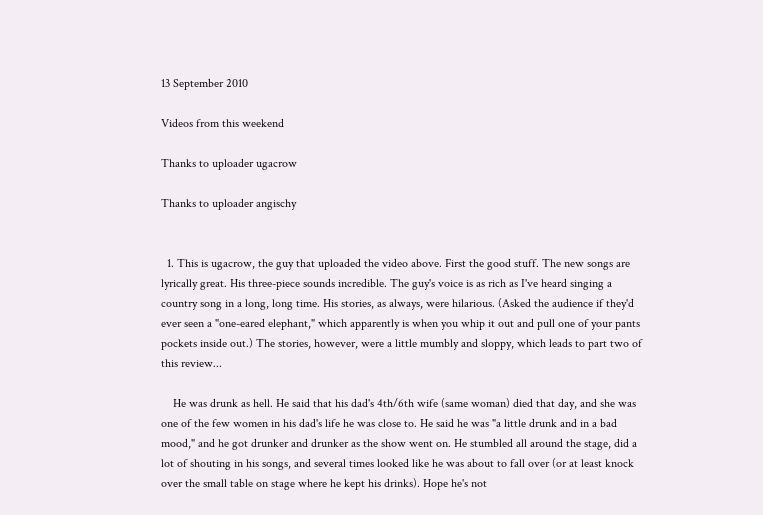13 September 2010

Videos from this weekend

Thanks to uploader ugacrow

Thanks to uploader angischy


  1. This is ugacrow, the guy that uploaded the video above. First the good stuff. The new songs are lyrically great. His three-piece sounds incredible. The guy's voice is as rich as I've heard singing a country song in a long, long time. His stories, as always, were hilarious. (Asked the audience if they'd ever seen a "one-eared elephant," which apparently is when you whip it out and pull one of your pants pockets inside out.) The stories, however, were a little mumbly and sloppy, which leads to part two of this review...

    He was drunk as hell. He said that his dad's 4th/6th wife (same woman) died that day, and she was one of the few women in his dad's life he was close to. He said he was "a little drunk and in a bad mood," and he got drunker and drunker as the show went on. He stumbled all around the stage, did a lot of shouting in his songs, and several times looked like he was about to fall over (or at least knock over the small table on stage where he kept his drinks). Hope he's not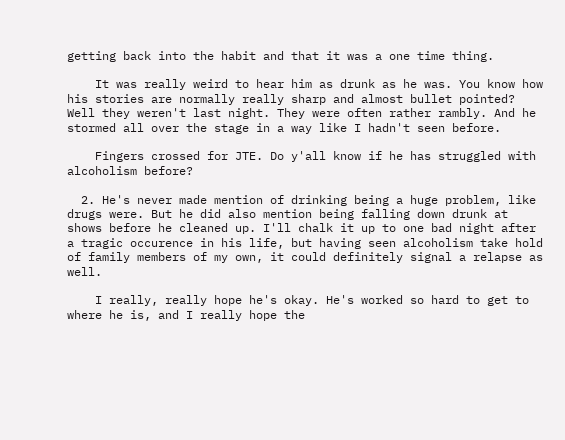getting back into the habit and that it was a one time thing.

    It was really weird to hear him as drunk as he was. You know how his stories are normally really sharp and almost bullet pointed? Well they weren't last night. They were often rather rambly. And he stormed all over the stage in a way like I hadn't seen before.

    Fingers crossed for JTE. Do y'all know if he has struggled with alcoholism before?

  2. He's never made mention of drinking being a huge problem, like drugs were. But he did also mention being falling down drunk at shows before he cleaned up. I'll chalk it up to one bad night after a tragic occurence in his life, but having seen alcoholism take hold of family members of my own, it could definitely signal a relapse as well.

    I really, really hope he's okay. He's worked so hard to get to where he is, and I really hope the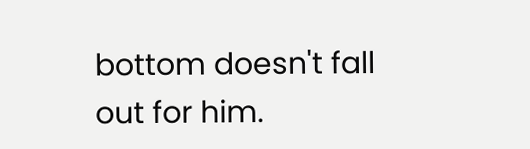bottom doesn't fall out for him.